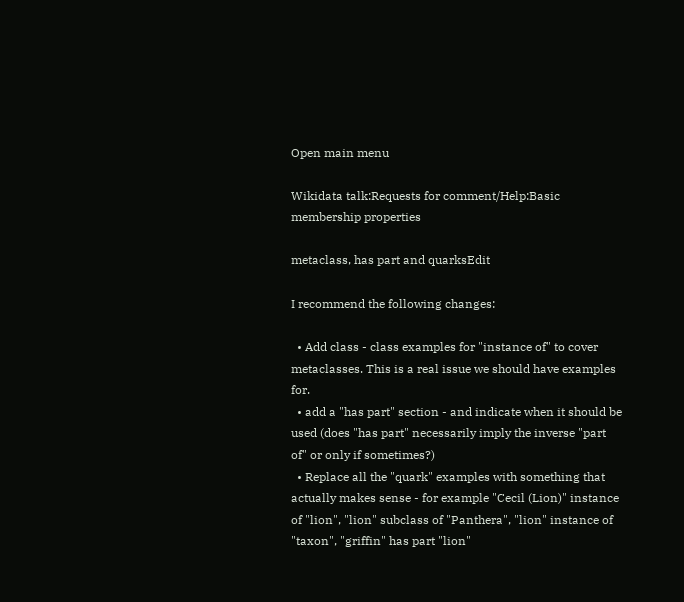Open main menu

Wikidata talk:Requests for comment/Help:Basic membership properties

metaclass, has part and quarksEdit

I recommend the following changes:

  • Add class - class examples for "instance of" to cover metaclasses. This is a real issue we should have examples for.
  • add a "has part" section - and indicate when it should be used (does "has part" necessarily imply the inverse "part of" or only if sometimes?)
  • Replace all the "quark" examples with something that actually makes sense - for example "Cecil (Lion)" instance of "lion", "lion" subclass of "Panthera", "lion" instance of "taxon", "griffin" has part "lion"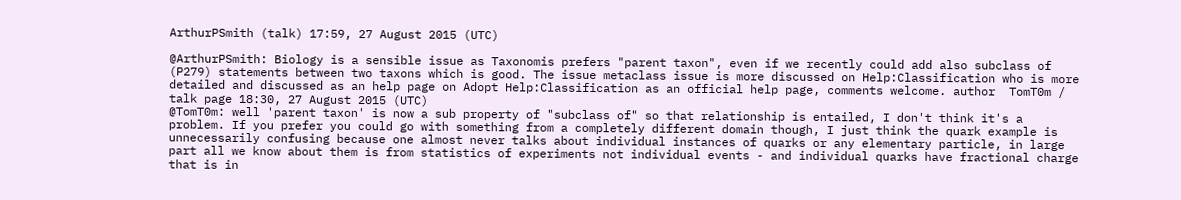ArthurPSmith (talk) 17:59, 27 August 2015 (UTC)

@ArthurPSmith: Biology is a sensible issue as Taxonomis prefers "parent taxon", even if we recently could add also subclass of (P279) statements between two taxons which is good. The issue metaclass issue is more discussed on Help:Classification who is more detailed and discussed as an help page on Adopt Help:Classification as an official help page, comments welcome. author  TomT0m / talk page 18:30, 27 August 2015 (UTC)
@TomT0m: well 'parent taxon' is now a sub property of "subclass of" so that relationship is entailed, I don't think it's a problem. If you prefer you could go with something from a completely different domain though, I just think the quark example is unnecessarily confusing because one almost never talks about individual instances of quarks or any elementary particle, in large part all we know about them is from statistics of experiments not individual events - and individual quarks have fractional charge that is in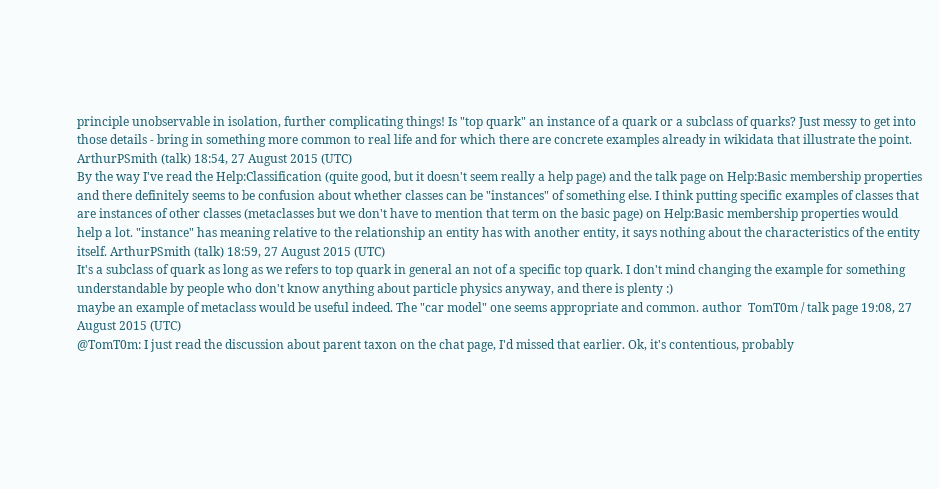principle unobservable in isolation, further complicating things! Is "top quark" an instance of a quark or a subclass of quarks? Just messy to get into those details - bring in something more common to real life and for which there are concrete examples already in wikidata that illustrate the point. ArthurPSmith (talk) 18:54, 27 August 2015 (UTC)
By the way I've read the Help:Classification (quite good, but it doesn't seem really a help page) and the talk page on Help:Basic membership properties and there definitely seems to be confusion about whether classes can be "instances" of something else. I think putting specific examples of classes that are instances of other classes (metaclasses but we don't have to mention that term on the basic page) on Help:Basic membership properties would help a lot. "instance" has meaning relative to the relationship an entity has with another entity, it says nothing about the characteristics of the entity itself. ArthurPSmith (talk) 18:59, 27 August 2015 (UTC)
It's a subclass of quark as long as we refers to top quark in general an not of a specific top quark. I don't mind changing the example for something understandable by people who don't know anything about particle physics anyway, and there is plenty :)
maybe an example of metaclass would be useful indeed. The "car model" one seems appropriate and common. author  TomT0m / talk page 19:08, 27 August 2015 (UTC)
@TomT0m: I just read the discussion about parent taxon on the chat page, I'd missed that earlier. Ok, it's contentious, probably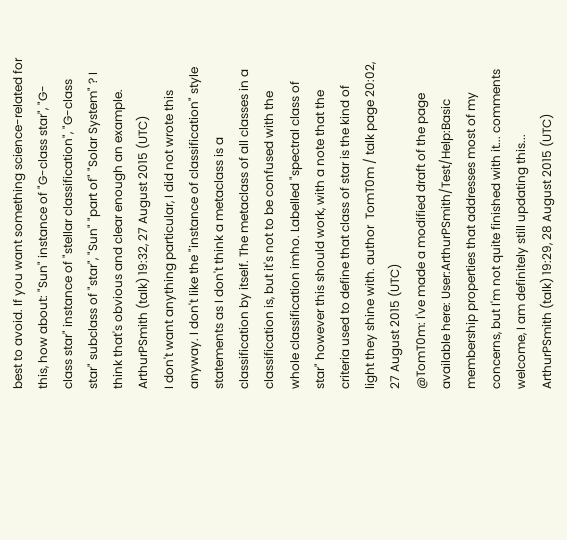best to avoid. If you want something science-related for this, how about: "Sun" instance of "G-class star", "G-class star" instance of "stellar classification", "G-class star" subclass of "star", "Sun" "part of" "Solar System" ? I think that's obvious and clear enough an example. ArthurPSmith (talk) 19:32, 27 August 2015 (UTC)
I don't want anything particular, I did not wrote this anyway. I don't like the "instance of classification" style statements as I don't think a metaclass is a classification by itself. The metaclass of all classes in a classification is, but it's not to be confused with the whole classification imho. Labelled "spectral class of star" however this should work, with a note that the criteria used to define that class of star is the kind of light they shine with. author  TomT0m / talk page 20:02, 27 August 2015 (UTC)
@TomT0m: I've made a modified draft of the page available here: User:ArthurPSmith/Test/Help:Basic membership properties that addresses most of my concerns, but I'm not quite finished with it... comments welcome, I am definitely still updating this... ArthurPSmith (talk) 19:29, 28 August 2015 (UTC)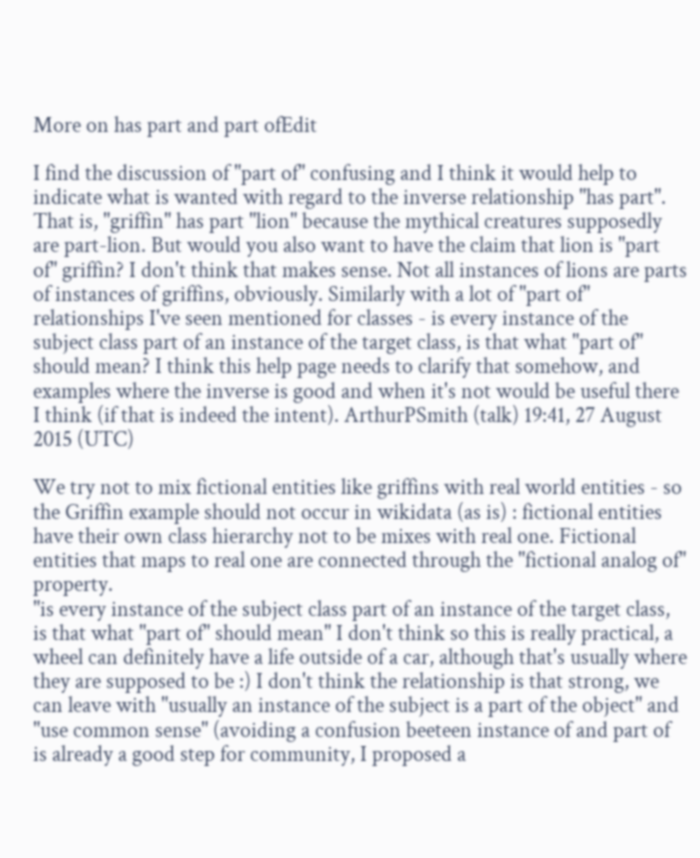More on has part and part ofEdit

I find the discussion of "part of" confusing and I think it would help to indicate what is wanted with regard to the inverse relationship "has part". That is, "griffin" has part "lion" because the mythical creatures supposedly are part-lion. But would you also want to have the claim that lion is "part of" griffin? I don't think that makes sense. Not all instances of lions are parts of instances of griffins, obviously. Similarly with a lot of "part of" relationships I've seen mentioned for classes - is every instance of the subject class part of an instance of the target class, is that what "part of" should mean? I think this help page needs to clarify that somehow, and examples where the inverse is good and when it's not would be useful there I think (if that is indeed the intent). ArthurPSmith (talk) 19:41, 27 August 2015 (UTC)

We try not to mix fictional entities like griffins with real world entities - so the Griffin example should not occur in wikidata (as is) : fictional entities have their own class hierarchy not to be mixes with real one. Fictional entities that maps to real one are connected through the "fictional analog of" property.
"is every instance of the subject class part of an instance of the target class, is that what "part of" should mean" I don't think so this is really practical, a wheel can definitely have a life outside of a car, although that's usually where they are supposed to be :) I don't think the relationship is that strong, we can leave with "usually an instance of the subject is a part of the object" and "use common sense" (avoiding a confusion beeteen instance of and part of is already a good step for community, I proposed a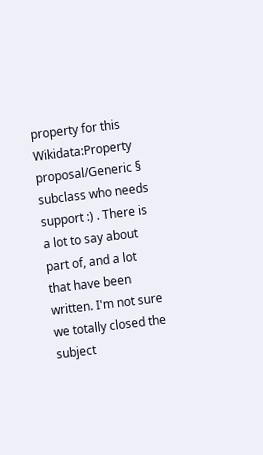property for this Wikidata:Property proposal/Generic § subclass who needs support :) . There is a lot to say about part of, and a lot that have been written. I'm not sure we totally closed the subject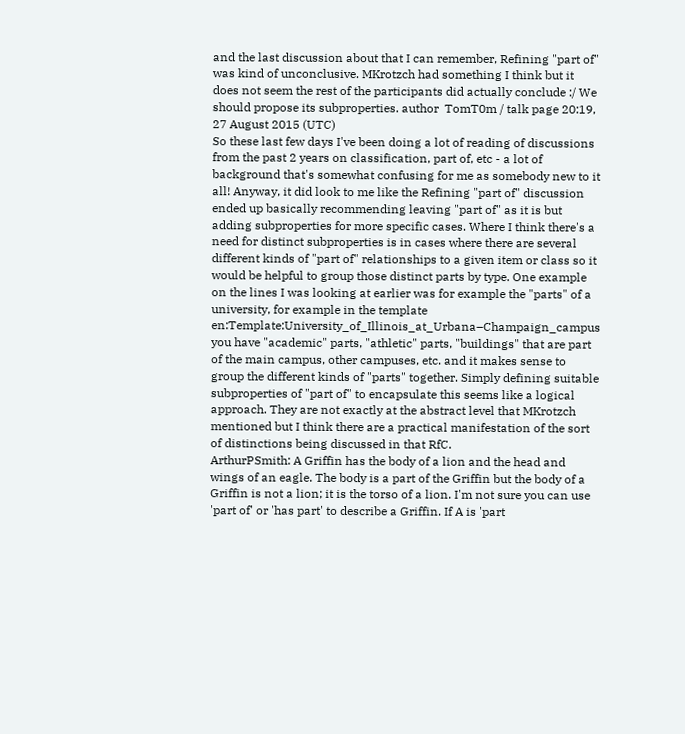and the last discussion about that I can remember, Refining "part of" was kind of unconclusive. MKrotzch had something I think but it does not seem the rest of the participants did actually conclude :/ We should propose its subproperties. author  TomT0m / talk page 20:19, 27 August 2015 (UTC)
So these last few days I've been doing a lot of reading of discussions from the past 2 years on classification, part of, etc - a lot of background that's somewhat confusing for me as somebody new to it all! Anyway, it did look to me like the Refining "part of" discussion ended up basically recommending leaving "part of" as it is but adding subproperties for more specific cases. Where I think there's a need for distinct subproperties is in cases where there are several different kinds of "part of" relationships to a given item or class so it would be helpful to group those distinct parts by type. One example on the lines I was looking at earlier was for example the "parts" of a university, for example in the template en:Template:University_of_Illinois_at_Urbana–Champaign_campus you have "academic" parts, "athletic" parts, "buildings" that are part of the main campus, other campuses, etc. and it makes sense to group the different kinds of "parts" together. Simply defining suitable subproperties of "part of" to encapsulate this seems like a logical approach. They are not exactly at the abstract level that MKrotzch mentioned but I think there are a practical manifestation of the sort of distinctions being discussed in that RfC.
ArthurPSmith: A Griffin has the body of a lion and the head and wings of an eagle. The body is a part of the Griffin but the body of a Griffin is not a lion; it is the torso of a lion. I'm not sure you can use 'part of' or 'has part' to describe a Griffin. If A is 'part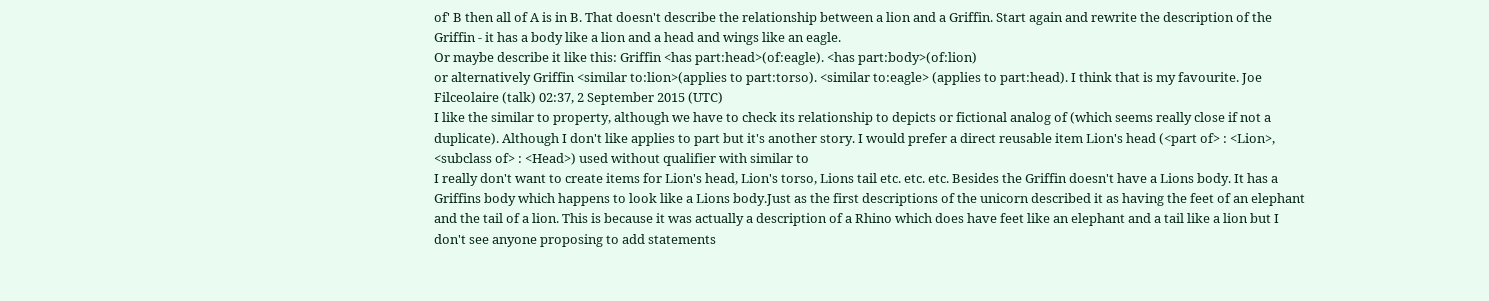of' B then all of A is in B. That doesn't describe the relationship between a lion and a Griffin. Start again and rewrite the description of the Griffin - it has a body like a lion and a head and wings like an eagle.
Or maybe describe it like this: Griffin <has part:head>(of:eagle). <has part:body>(of:lion)
or alternatively Griffin <similar to:lion>(applies to part:torso). <similar to:eagle> (applies to part:head). I think that is my favourite. Joe Filceolaire (talk) 02:37, 2 September 2015 (UTC)
I like the similar to property, although we have to check its relationship to depicts or fictional analog of (which seems really close if not a duplicate). Although I don't like applies to part but it's another story. I would prefer a direct reusable item Lion's head (<part of> : <Lion>, <subclass of> : <Head>) used without qualifier with similar to
I really don't want to create items for Lion's head, Lion's torso, Lions tail etc. etc. etc. Besides the Griffin doesn't have a Lions body. It has a Griffins body which happens to look like a Lions body.Just as the first descriptions of the unicorn described it as having the feet of an elephant and the tail of a lion. This is because it was actually a description of a Rhino which does have feet like an elephant and a tail like a lion but I don't see anyone proposing to add statements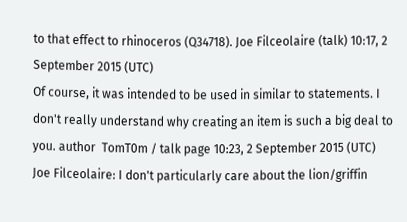to that effect to rhinoceros (Q34718). Joe Filceolaire (talk) 10:17, 2 September 2015 (UTC)
Of course, it was intended to be used in similar to statements. I don't really understand why creating an item is such a big deal to you. author  TomT0m / talk page 10:23, 2 September 2015 (UTC)
Joe Filceolaire: I don't particularly care about the lion/griffin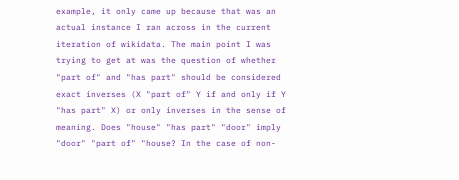example, it only came up because that was an actual instance I ran across in the current iteration of wikidata. The main point I was trying to get at was the question of whether "part of" and "has part" should be considered exact inverses (X "part of" Y if and only if Y "has part" X) or only inverses in the sense of meaning. Does "house" "has part" "door" imply "door" "part of" "house? In the case of non-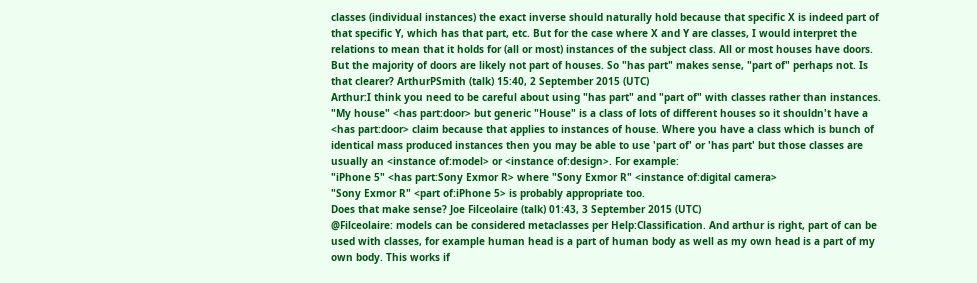classes (individual instances) the exact inverse should naturally hold because that specific X is indeed part of that specific Y, which has that part, etc. But for the case where X and Y are classes, I would interpret the relations to mean that it holds for (all or most) instances of the subject class. All or most houses have doors. But the majority of doors are likely not part of houses. So "has part" makes sense, "part of" perhaps not. Is that clearer? ArthurPSmith (talk) 15:40, 2 September 2015 (UTC)
Arthur:I think you need to be careful about using "has part" and "part of" with classes rather than instances. "My house" <has part:door> but generic "House" is a class of lots of different houses so it shouldn't have a <has part:door> claim because that applies to instances of house. Where you have a class which is bunch of identical mass produced instances then you may be able to use 'part of' or 'has part' but those classes are usually an <instance of:model> or <instance of:design>. For example:
"iPhone 5" <has part:Sony Exmor R> where "Sony Exmor R" <instance of:digital camera>
"Sony Exmor R" <part of:iPhone 5> is probably appropriate too.
Does that make sense? Joe Filceolaire (talk) 01:43, 3 September 2015 (UTC)
@Filceolaire: models can be considered metaclasses per Help:Classification. And arthur is right, part of can be used with classes, for example human head is a part of human body as well as my own head is a part of my own body. This works if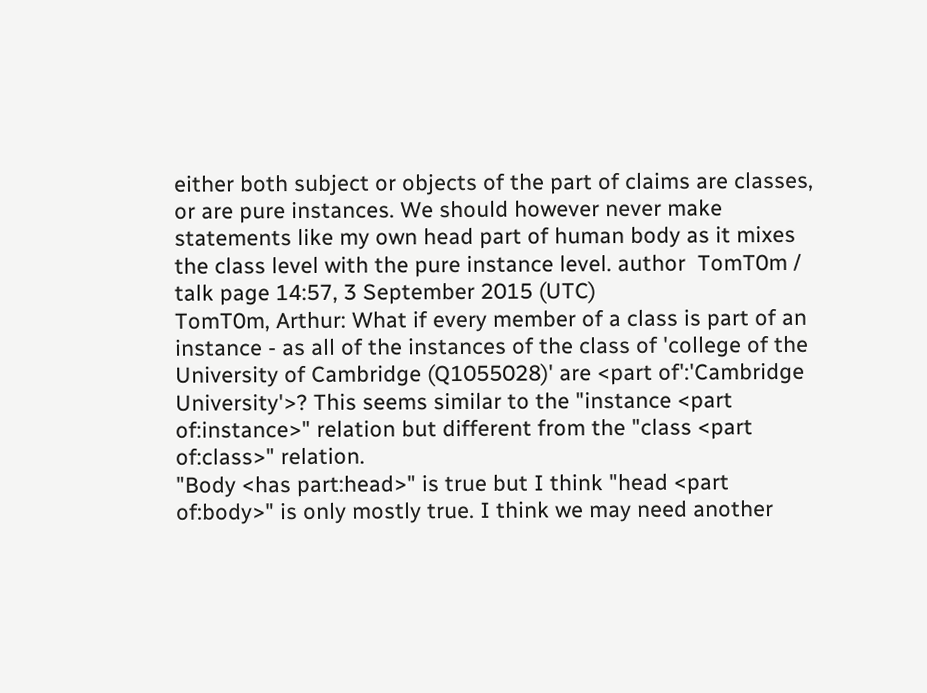either both subject or objects of the part of claims are classes, or are pure instances. We should however never make statements like my own head part of human body as it mixes the class level with the pure instance level. author  TomT0m / talk page 14:57, 3 September 2015 (UTC)
TomT0m, Arthur: What if every member of a class is part of an instance - as all of the instances of the class of 'college of the University of Cambridge (Q1055028)' are <part of':'Cambridge University'>? This seems similar to the "instance <part of:instance>" relation but different from the "class <part of:class>" relation.
"Body <has part:head>" is true but I think "head <part of:body>" is only mostly true. I think we may need another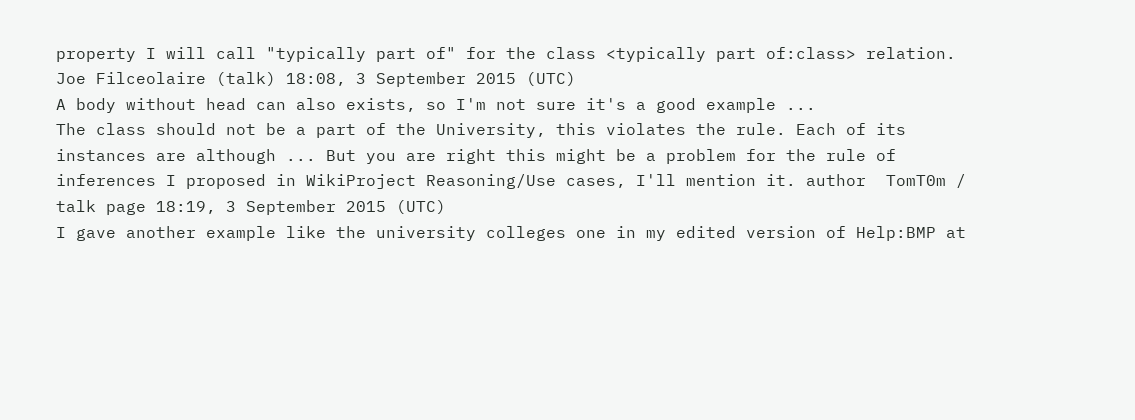property I will call "typically part of" for the class <typically part of:class> relation. Joe Filceolaire (talk) 18:08, 3 September 2015 (UTC)
A body without head can also exists, so I'm not sure it's a good example ...
The class should not be a part of the University, this violates the rule. Each of its instances are although ... But you are right this might be a problem for the rule of inferences I proposed in WikiProject Reasoning/Use cases, I'll mention it. author  TomT0m / talk page 18:19, 3 September 2015 (UTC)
I gave another example like the university colleges one in my edited version of Help:BMP at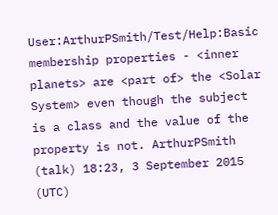User:ArthurPSmith/Test/Help:Basic membership properties - <inner planets> are <part of> the <Solar System> even though the subject is a class and the value of the property is not. ArthurPSmith (talk) 18:23, 3 September 2015 (UTC)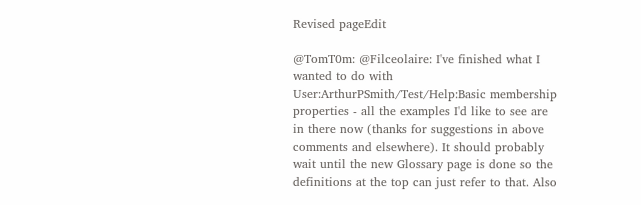Revised pageEdit

@TomT0m: @Filceolaire: I've finished what I wanted to do with User:ArthurPSmith/Test/Help:Basic membership properties - all the examples I'd like to see are in there now (thanks for suggestions in above comments and elsewhere). It should probably wait until the new Glossary page is done so the definitions at the top can just refer to that. Also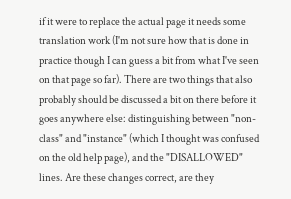if it were to replace the actual page it needs some translation work (I'm not sure how that is done in practice though I can guess a bit from what I've seen on that page so far). There are two things that also probably should be discussed a bit on there before it goes anywhere else: distinguishing between "non-class" and "instance" (which I thought was confused on the old help page), and the "DISALLOWED" lines. Are these changes correct, are they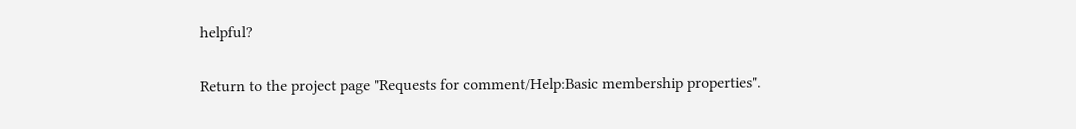helpful?

Return to the project page "Requests for comment/Help:Basic membership properties".